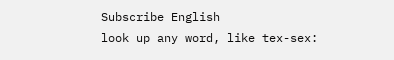Subscribe English
look up any word, like tex-sex: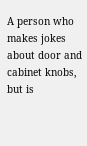A person who makes jokes about door and cabinet knobs, but is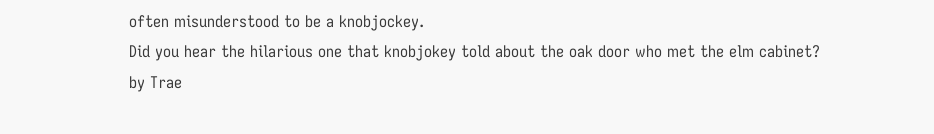often misunderstood to be a knobjockey.
Did you hear the hilarious one that knobjokey told about the oak door who met the elm cabinet?
by Trae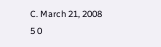C. March 21, 2008
5 0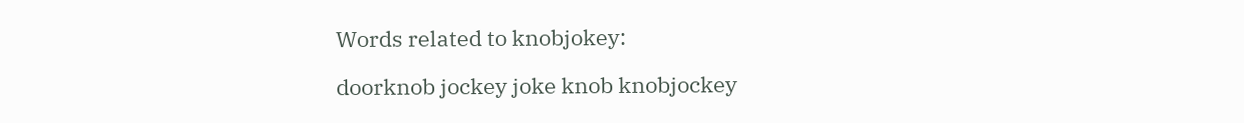Words related to knobjokey:

doorknob jockey joke knob knobjockey